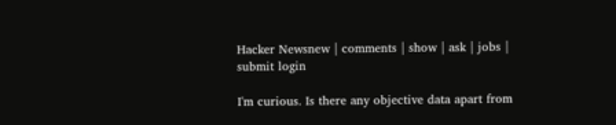Hacker Newsnew | comments | show | ask | jobs | submit login

I'm curious. Is there any objective data apart from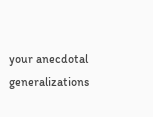your anecdotal generalizations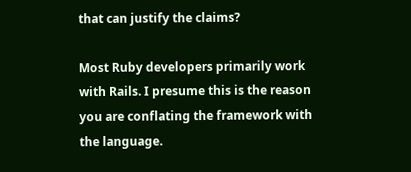that can justify the claims?

Most Ruby developers primarily work with Rails. I presume this is the reason you are conflating the framework with the language.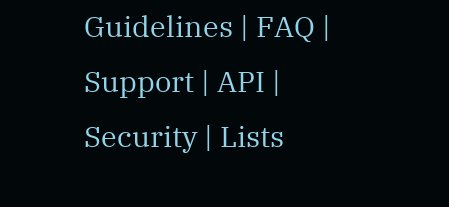Guidelines | FAQ | Support | API | Security | Lists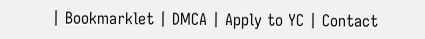| Bookmarklet | DMCA | Apply to YC | Contact